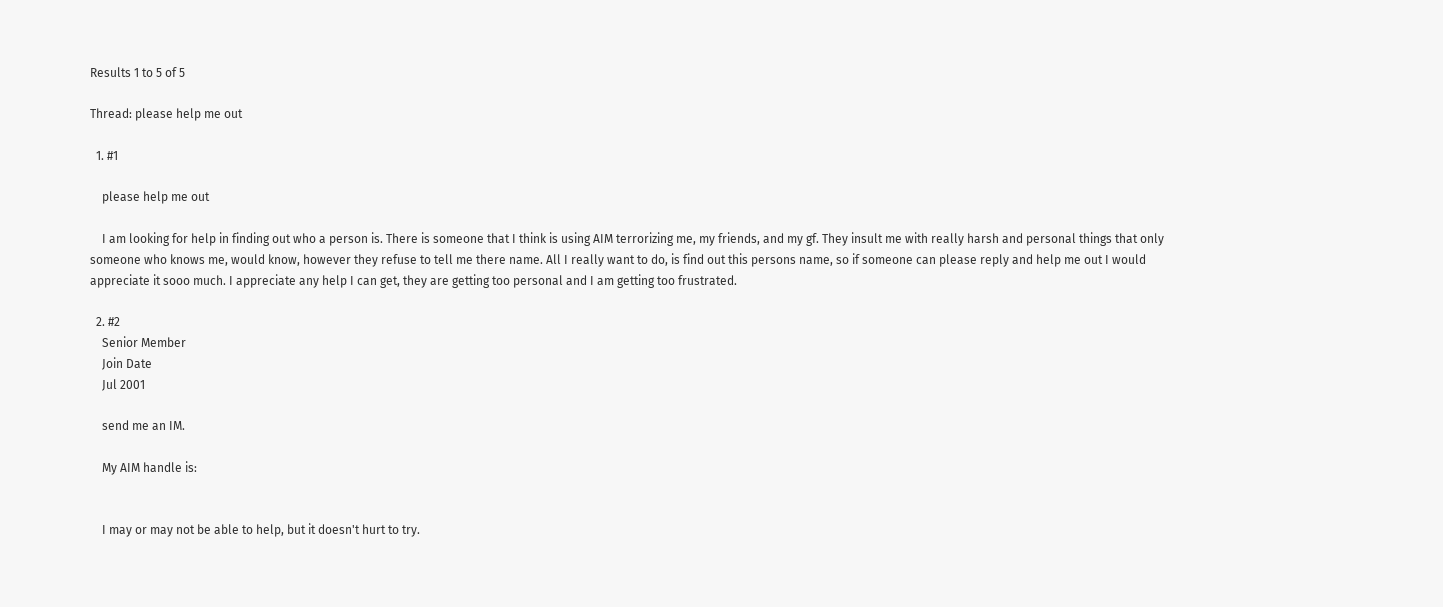Results 1 to 5 of 5

Thread: please help me out

  1. #1

    please help me out

    I am looking for help in finding out who a person is. There is someone that I think is using AIM terrorizing me, my friends, and my gf. They insult me with really harsh and personal things that only someone who knows me, would know, however they refuse to tell me there name. All I really want to do, is find out this persons name, so if someone can please reply and help me out I would appreciate it sooo much. I appreciate any help I can get, they are getting too personal and I am getting too frustrated.

  2. #2
    Senior Member
    Join Date
    Jul 2001

    send me an IM.

    My AIM handle is:


    I may or may not be able to help, but it doesn't hurt to try.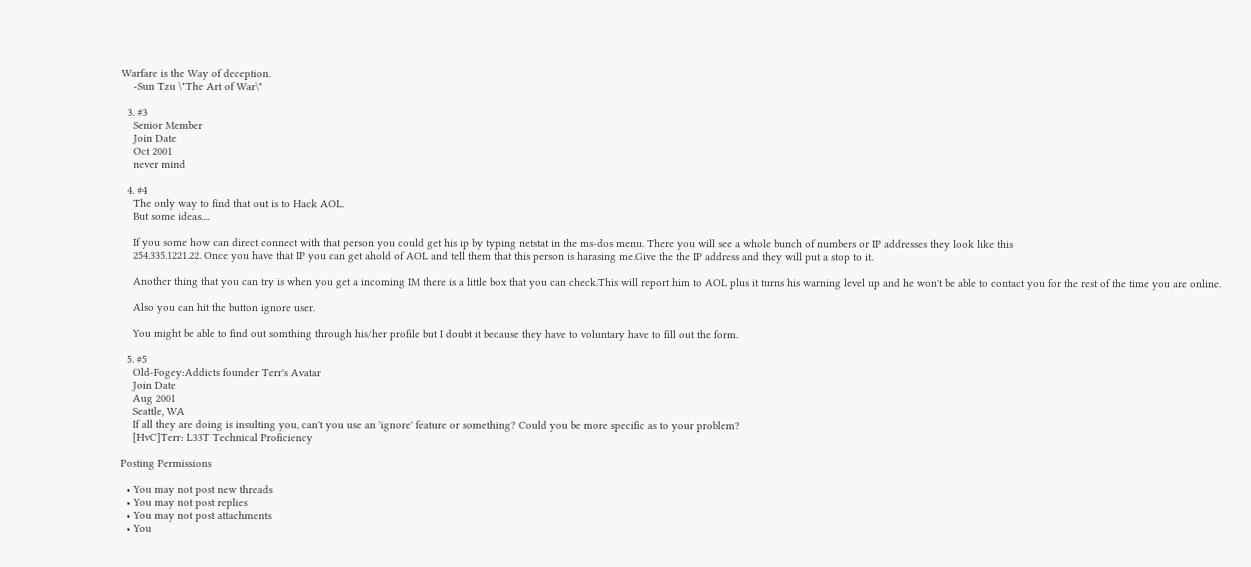Warfare is the Way of deception.
    -Sun Tzu \"The Art of War\"

  3. #3
    Senior Member
    Join Date
    Oct 2001
    never mind

  4. #4
    The only way to find that out is to Hack AOL.
    But some ideas....

    If you some how can direct connect with that person you could get his ip by typing netstat in the ms-dos menu. There you will see a whole bunch of numbers or IP addresses they look like this
    254.335.1221.22. Once you have that IP you can get ahold of AOL and tell them that this person is harasing me.Give the the IP address and they will put a stop to it.

    Another thing that you can try is when you get a incoming IM there is a little box that you can check.This will report him to AOL plus it turns his warning level up and he won't be able to contact you for the rest of the time you are online.

    Also you can hit the button ignore user.

    You might be able to find out somthing through his/her profile but I doubt it because they have to voluntary have to fill out the form.

  5. #5
    Old-Fogey:Addicts founder Terr's Avatar
    Join Date
    Aug 2001
    Seattle, WA
    If all they are doing is insulting you, can't you use an 'ignore' feature or something? Could you be more specific as to your problem?
    [HvC]Terr: L33T Technical Proficiency

Posting Permissions

  • You may not post new threads
  • You may not post replies
  • You may not post attachments
  • You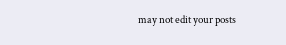may not edit your posts